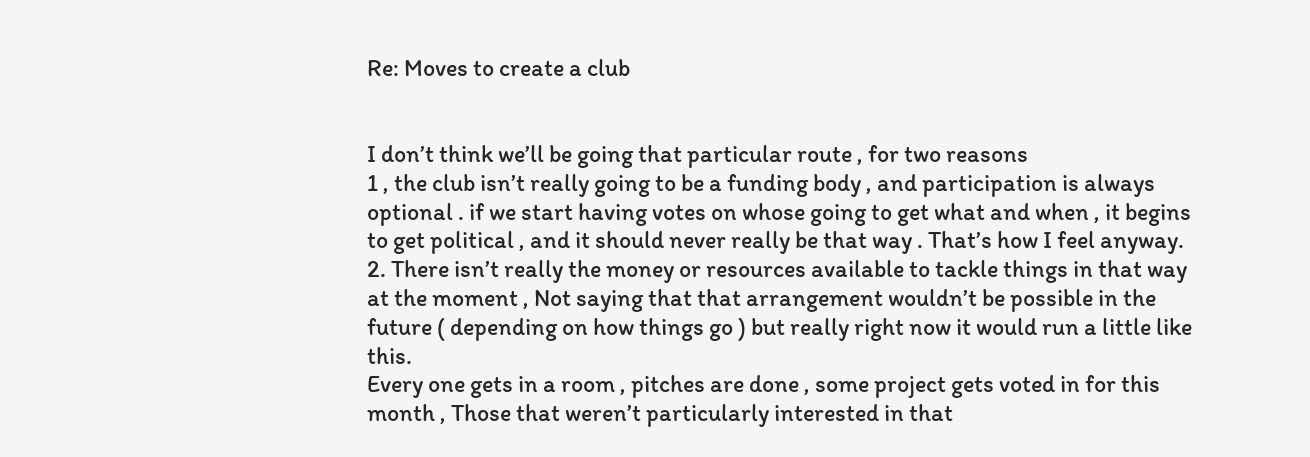Re: Moves to create a club


I don’t think we’ll be going that particular route , for two reasons
1 , the club isn’t really going to be a funding body , and participation is always optional . if we start having votes on whose going to get what and when , it begins to get political , and it should never really be that way . That’s how I feel anyway.
2. There isn’t really the money or resources available to tackle things in that way at the moment , Not saying that that arrangement wouldn’t be possible in the future ( depending on how things go ) but really right now it would run a little like this.
Every one gets in a room , pitches are done , some project gets voted in for this month , Those that weren’t particularly interested in that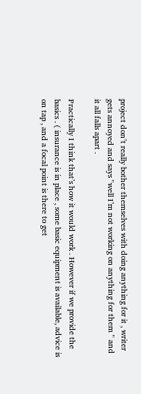project don’t really bother themselves with doing anything for it , writer gets annoyed and says "well I’m not working on anything for them " and it all falls apart .

Practically I think that’s how it would work . However if we provide the basics . ( insurance is in place , some basic equipment is available, advice is on tap , and a focal point is there to get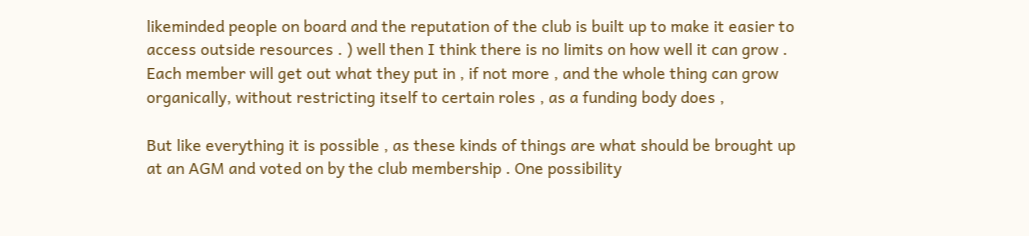likeminded people on board and the reputation of the club is built up to make it easier to access outside resources . ) well then I think there is no limits on how well it can grow . Each member will get out what they put in , if not more , and the whole thing can grow organically, without restricting itself to certain roles , as a funding body does ,

But like everything it is possible , as these kinds of things are what should be brought up at an AGM and voted on by the club membership . One possibility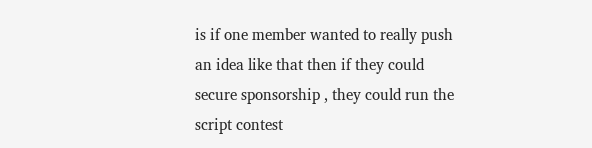is if one member wanted to really push an idea like that then if they could secure sponsorship , they could run the script contest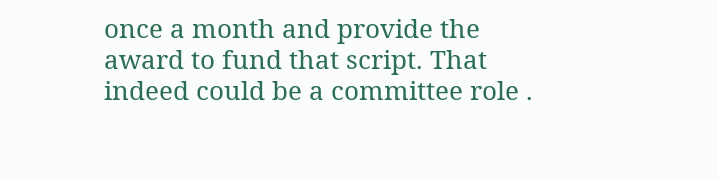once a month and provide the award to fund that script. That indeed could be a committee role .